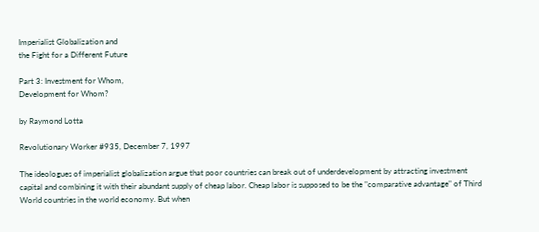Imperialist Globalization and
the Fight for a Different Future

Part 3: Investment for Whom,
Development for Whom?

by Raymond Lotta

Revolutionary Worker #935, December 7, 1997

The ideologues of imperialist globalization argue that poor countries can break out of underdevelopment by attracting investment capital and combining it with their abundant supply of cheap labor. Cheap labor is supposed to be the "comparative advantage" of Third World countries in the world economy. But when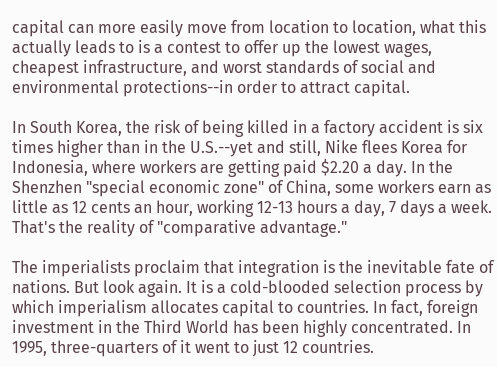capital can more easily move from location to location, what this actually leads to is a contest to offer up the lowest wages, cheapest infrastructure, and worst standards of social and environmental protections--in order to attract capital.

In South Korea, the risk of being killed in a factory accident is six times higher than in the U.S.--yet and still, Nike flees Korea for Indonesia, where workers are getting paid $2.20 a day. In the Shenzhen "special economic zone" of China, some workers earn as little as 12 cents an hour, working 12-13 hours a day, 7 days a week. That's the reality of "comparative advantage."

The imperialists proclaim that integration is the inevitable fate of nations. But look again. It is a cold-blooded selection process by which imperialism allocates capital to countries. In fact, foreign investment in the Third World has been highly concentrated. In 1995, three-quarters of it went to just 12 countries.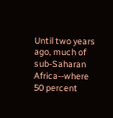Until two years ago, much of sub-Saharan Africa--where 50 percent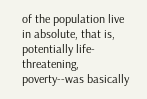of the population live in absolute, that is, potentially life-threatening, poverty--was basically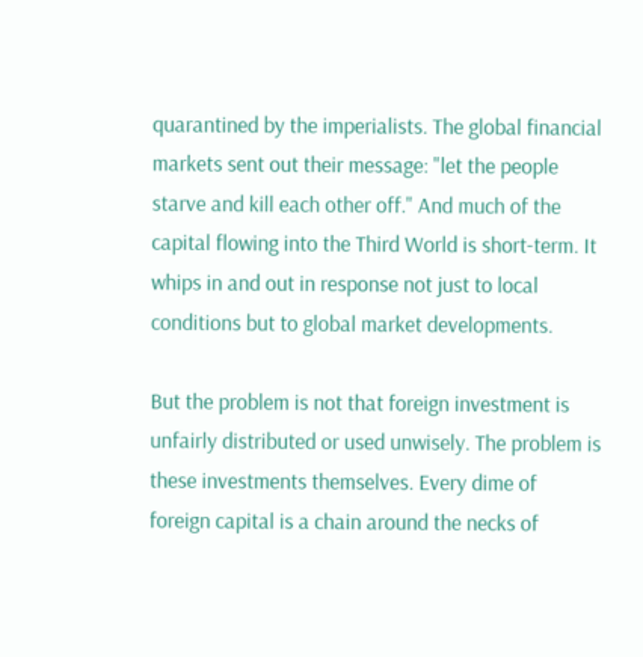quarantined by the imperialists. The global financial markets sent out their message: "let the people starve and kill each other off." And much of the capital flowing into the Third World is short-term. It whips in and out in response not just to local conditions but to global market developments.

But the problem is not that foreign investment is unfairly distributed or used unwisely. The problem is these investments themselves. Every dime of foreign capital is a chain around the necks of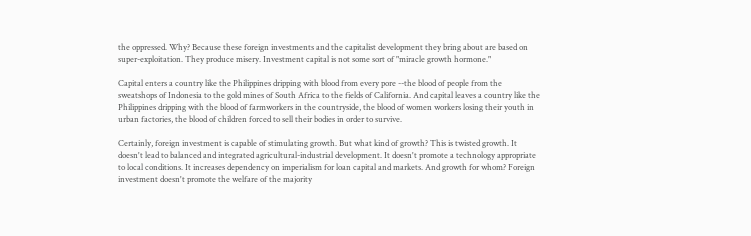the oppressed. Why? Because these foreign investments and the capitalist development they bring about are based on super-exploitation. They produce misery. Investment capital is not some sort of "miracle growth hormone."

Capital enters a country like the Philippines dripping with blood from every pore --the blood of people from the sweatshops of Indonesia to the gold mines of South Africa to the fields of California. And capital leaves a country like the Philippines dripping with the blood of farmworkers in the countryside, the blood of women workers losing their youth in urban factories, the blood of children forced to sell their bodies in order to survive.

Certainly, foreign investment is capable of stimulating growth. But what kind of growth? This is twisted growth. It doesn't lead to balanced and integrated agricultural-industrial development. It doesn't promote a technology appropriate to local conditions. It increases dependency on imperialism for loan capital and markets. And growth for whom? Foreign investment doesn't promote the welfare of the majority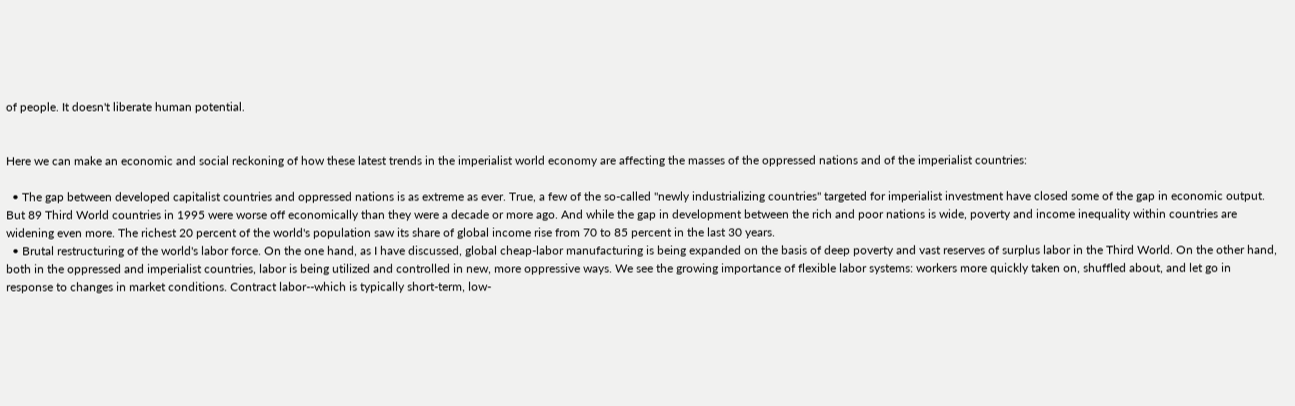of people. It doesn't liberate human potential.


Here we can make an economic and social reckoning of how these latest trends in the imperialist world economy are affecting the masses of the oppressed nations and of the imperialist countries:

  • The gap between developed capitalist countries and oppressed nations is as extreme as ever. True, a few of the so-called "newly industrializing countries" targeted for imperialist investment have closed some of the gap in economic output. But 89 Third World countries in 1995 were worse off economically than they were a decade or more ago. And while the gap in development between the rich and poor nations is wide, poverty and income inequality within countries are widening even more. The richest 20 percent of the world's population saw its share of global income rise from 70 to 85 percent in the last 30 years.
  • Brutal restructuring of the world's labor force. On the one hand, as I have discussed, global cheap-labor manufacturing is being expanded on the basis of deep poverty and vast reserves of surplus labor in the Third World. On the other hand, both in the oppressed and imperialist countries, labor is being utilized and controlled in new, more oppressive ways. We see the growing importance of flexible labor systems: workers more quickly taken on, shuffled about, and let go in response to changes in market conditions. Contract labor--which is typically short-term, low-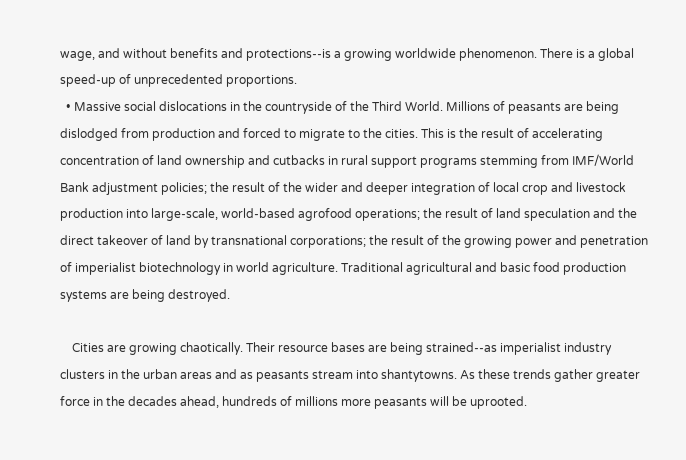wage, and without benefits and protections--is a growing worldwide phenomenon. There is a global speed-up of unprecedented proportions.
  • Massive social dislocations in the countryside of the Third World. Millions of peasants are being dislodged from production and forced to migrate to the cities. This is the result of accelerating concentration of land ownership and cutbacks in rural support programs stemming from IMF/World Bank adjustment policies; the result of the wider and deeper integration of local crop and livestock production into large-scale, world-based agrofood operations; the result of land speculation and the direct takeover of land by transnational corporations; the result of the growing power and penetration of imperialist biotechnology in world agriculture. Traditional agricultural and basic food production systems are being destroyed.

    Cities are growing chaotically. Their resource bases are being strained--as imperialist industry clusters in the urban areas and as peasants stream into shantytowns. As these trends gather greater force in the decades ahead, hundreds of millions more peasants will be uprooted.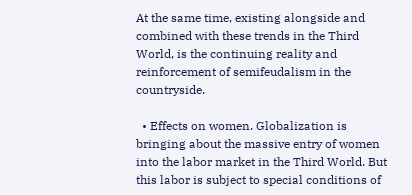At the same time, existing alongside and combined with these trends in the Third World, is the continuing reality and reinforcement of semifeudalism in the countryside.

  • Effects on women. Globalization is bringing about the massive entry of women into the labor market in the Third World. But this labor is subject to special conditions of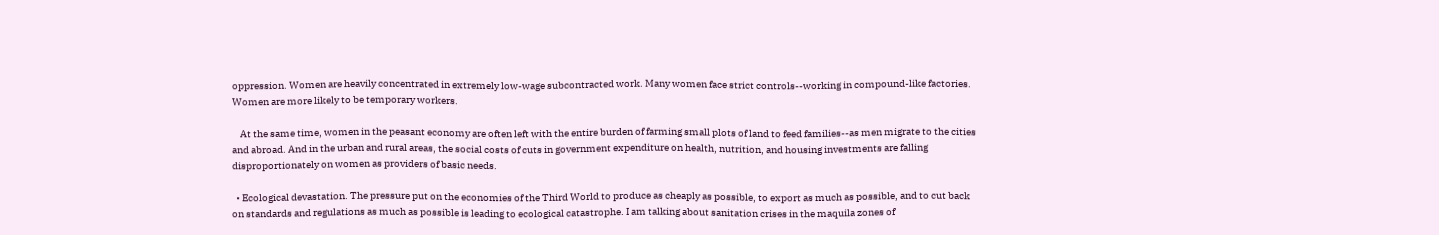oppression. Women are heavily concentrated in extremely low-wage subcontracted work. Many women face strict controls--working in compound-like factories. Women are more likely to be temporary workers.

    At the same time, women in the peasant economy are often left with the entire burden of farming small plots of land to feed families--as men migrate to the cities and abroad. And in the urban and rural areas, the social costs of cuts in government expenditure on health, nutrition, and housing investments are falling disproportionately on women as providers of basic needs.

  • Ecological devastation. The pressure put on the economies of the Third World to produce as cheaply as possible, to export as much as possible, and to cut back on standards and regulations as much as possible is leading to ecological catastrophe. I am talking about sanitation crises in the maquila zones of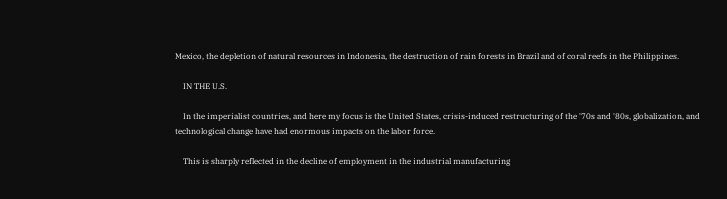Mexico, the depletion of natural resources in Indonesia, the destruction of rain forests in Brazil and of coral reefs in the Philippines.

    IN THE U.S.

    In the imperialist countries, and here my focus is the United States, crisis-induced restructuring of the '70s and '80s, globalization, and technological change have had enormous impacts on the labor force.

    This is sharply reflected in the decline of employment in the industrial manufacturing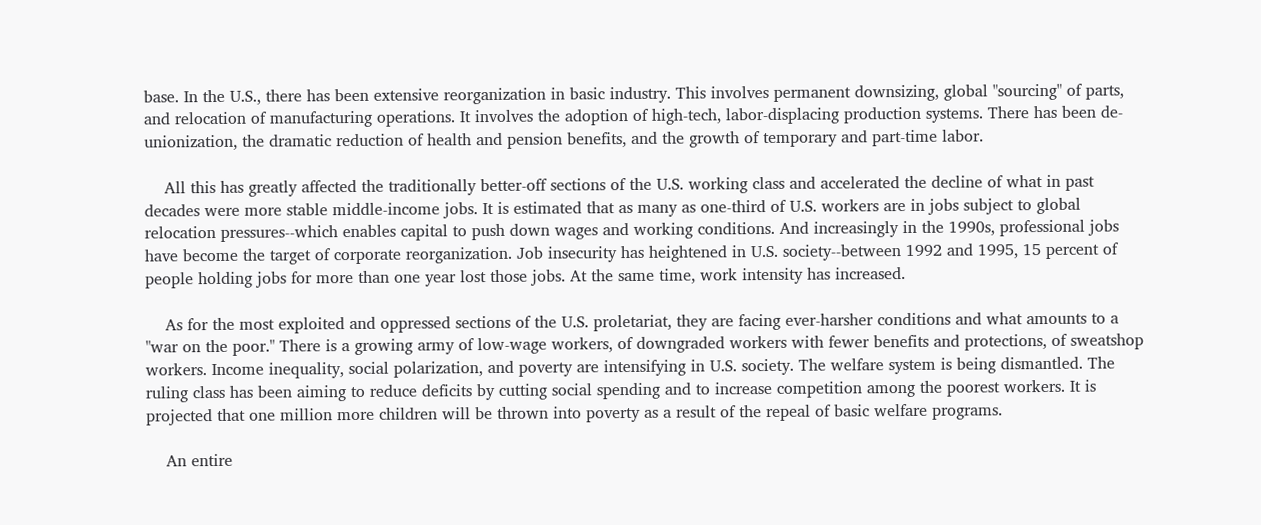base. In the U.S., there has been extensive reorganization in basic industry. This involves permanent downsizing, global "sourcing" of parts, and relocation of manufacturing operations. It involves the adoption of high-tech, labor-displacing production systems. There has been de-unionization, the dramatic reduction of health and pension benefits, and the growth of temporary and part-time labor.

    All this has greatly affected the traditionally better-off sections of the U.S. working class and accelerated the decline of what in past decades were more stable middle-income jobs. It is estimated that as many as one-third of U.S. workers are in jobs subject to global relocation pressures--which enables capital to push down wages and working conditions. And increasingly in the 1990s, professional jobs have become the target of corporate reorganization. Job insecurity has heightened in U.S. society--between 1992 and 1995, 15 percent of people holding jobs for more than one year lost those jobs. At the same time, work intensity has increased.

    As for the most exploited and oppressed sections of the U.S. proletariat, they are facing ever-harsher conditions and what amounts to a "war on the poor." There is a growing army of low-wage workers, of downgraded workers with fewer benefits and protections, of sweatshop workers. Income inequality, social polarization, and poverty are intensifying in U.S. society. The welfare system is being dismantled. The ruling class has been aiming to reduce deficits by cutting social spending and to increase competition among the poorest workers. It is projected that one million more children will be thrown into poverty as a result of the repeal of basic welfare programs.

    An entire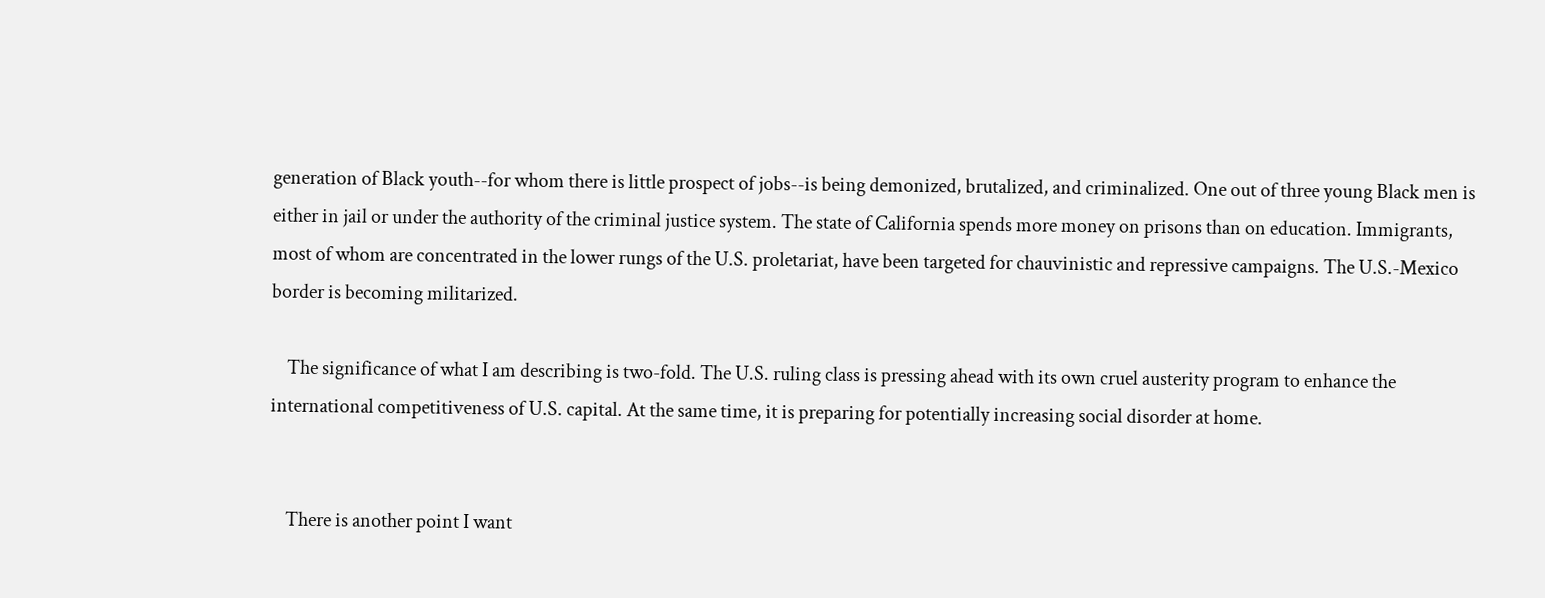generation of Black youth--for whom there is little prospect of jobs--is being demonized, brutalized, and criminalized. One out of three young Black men is either in jail or under the authority of the criminal justice system. The state of California spends more money on prisons than on education. Immigrants, most of whom are concentrated in the lower rungs of the U.S. proletariat, have been targeted for chauvinistic and repressive campaigns. The U.S.-Mexico border is becoming militarized.

    The significance of what I am describing is two-fold. The U.S. ruling class is pressing ahead with its own cruel austerity program to enhance the international competitiveness of U.S. capital. At the same time, it is preparing for potentially increasing social disorder at home.


    There is another point I want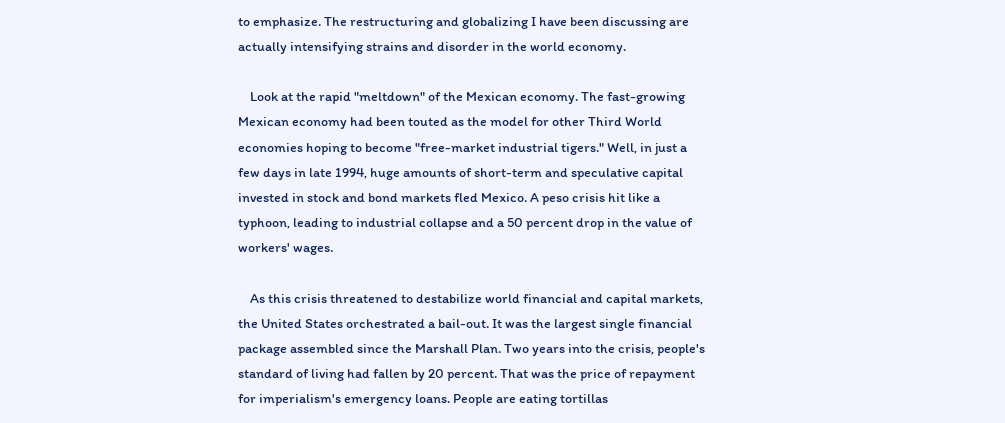to emphasize. The restructuring and globalizing I have been discussing are actually intensifying strains and disorder in the world economy.

    Look at the rapid "meltdown" of the Mexican economy. The fast-growing Mexican economy had been touted as the model for other Third World economies hoping to become "free-market industrial tigers." Well, in just a few days in late 1994, huge amounts of short-term and speculative capital invested in stock and bond markets fled Mexico. A peso crisis hit like a typhoon, leading to industrial collapse and a 50 percent drop in the value of workers' wages.

    As this crisis threatened to destabilize world financial and capital markets, the United States orchestrated a bail-out. It was the largest single financial package assembled since the Marshall Plan. Two years into the crisis, people's standard of living had fallen by 20 percent. That was the price of repayment for imperialism's emergency loans. People are eating tortillas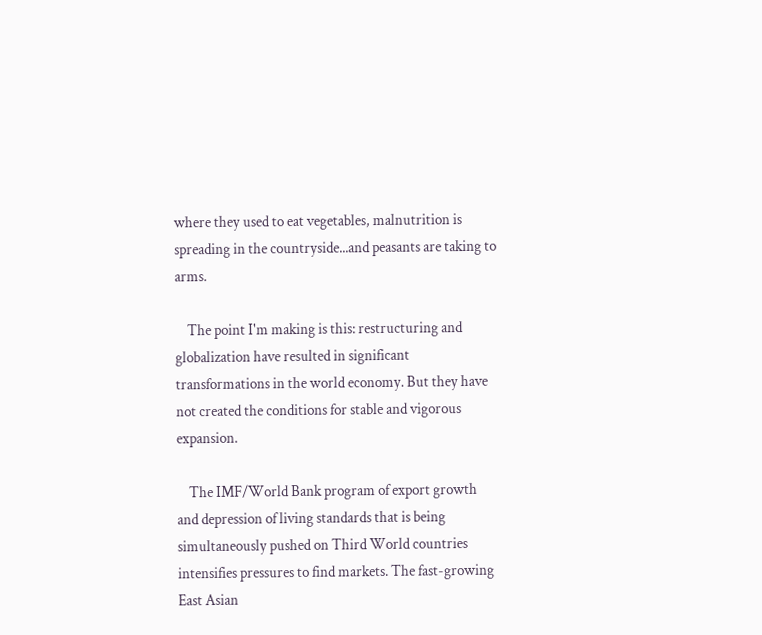where they used to eat vegetables, malnutrition is spreading in the countryside...and peasants are taking to arms.

    The point I'm making is this: restructuring and globalization have resulted in significant transformations in the world economy. But they have not created the conditions for stable and vigorous expansion.

    The IMF/World Bank program of export growth and depression of living standards that is being simultaneously pushed on Third World countries intensifies pressures to find markets. The fast-growing East Asian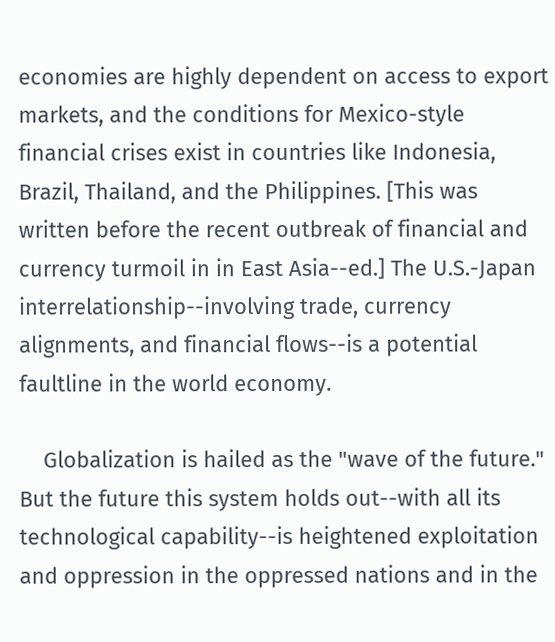economies are highly dependent on access to export markets, and the conditions for Mexico-style financial crises exist in countries like Indonesia, Brazil, Thailand, and the Philippines. [This was written before the recent outbreak of financial and currency turmoil in in East Asia--ed.] The U.S.-Japan interrelationship--involving trade, currency alignments, and financial flows--is a potential faultline in the world economy.

    Globalization is hailed as the "wave of the future." But the future this system holds out--with all its technological capability--is heightened exploitation and oppression in the oppressed nations and in the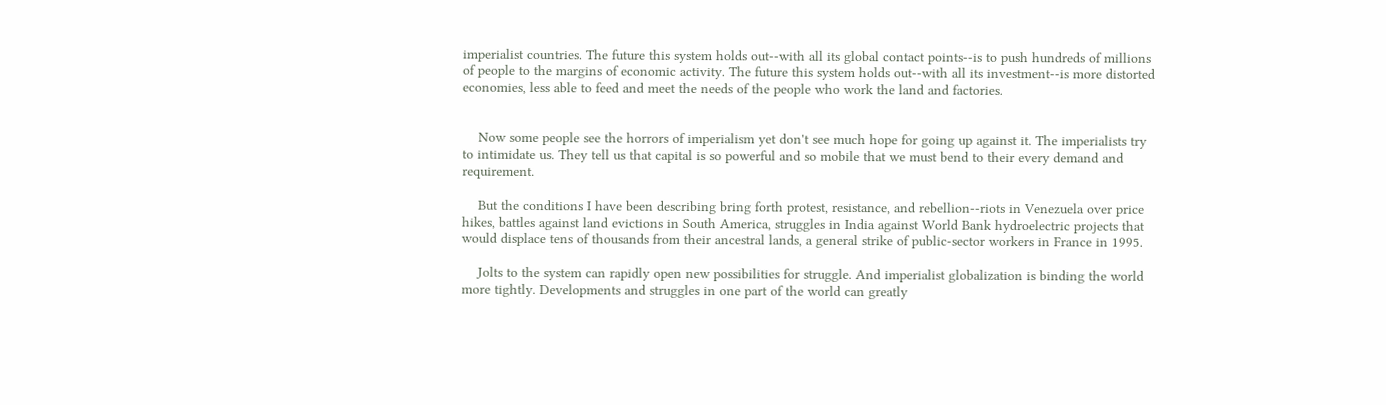imperialist countries. The future this system holds out--with all its global contact points--is to push hundreds of millions of people to the margins of economic activity. The future this system holds out--with all its investment--is more distorted economies, less able to feed and meet the needs of the people who work the land and factories.


    Now some people see the horrors of imperialism yet don't see much hope for going up against it. The imperialists try to intimidate us. They tell us that capital is so powerful and so mobile that we must bend to their every demand and requirement.

    But the conditions I have been describing bring forth protest, resistance, and rebellion--riots in Venezuela over price hikes, battles against land evictions in South America, struggles in India against World Bank hydroelectric projects that would displace tens of thousands from their ancestral lands, a general strike of public-sector workers in France in 1995.

    Jolts to the system can rapidly open new possibilities for struggle. And imperialist globalization is binding the world more tightly. Developments and struggles in one part of the world can greatly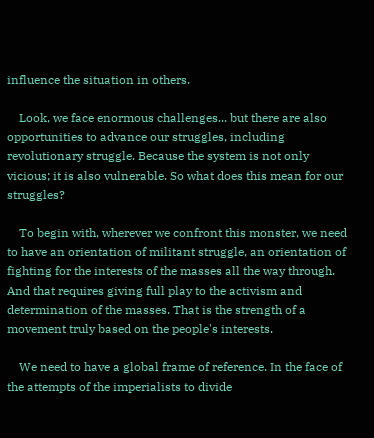influence the situation in others.

    Look, we face enormous challenges... but there are also opportunities to advance our struggles, including revolutionary struggle. Because the system is not only vicious; it is also vulnerable. So what does this mean for our struggles?

    To begin with, wherever we confront this monster, we need to have an orientation of militant struggle, an orientation of fighting for the interests of the masses all the way through. And that requires giving full play to the activism and determination of the masses. That is the strength of a movement truly based on the people's interests.

    We need to have a global frame of reference. In the face of the attempts of the imperialists to divide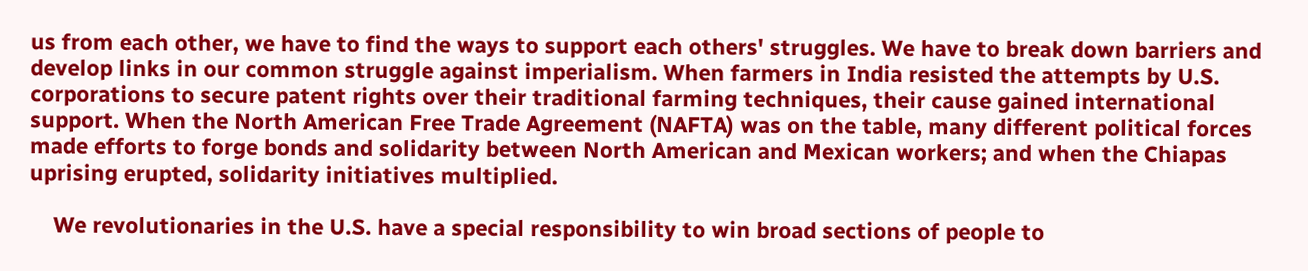us from each other, we have to find the ways to support each others' struggles. We have to break down barriers and develop links in our common struggle against imperialism. When farmers in India resisted the attempts by U.S. corporations to secure patent rights over their traditional farming techniques, their cause gained international support. When the North American Free Trade Agreement (NAFTA) was on the table, many different political forces made efforts to forge bonds and solidarity between North American and Mexican workers; and when the Chiapas uprising erupted, solidarity initiatives multiplied.

    We revolutionaries in the U.S. have a special responsibility to win broad sections of people to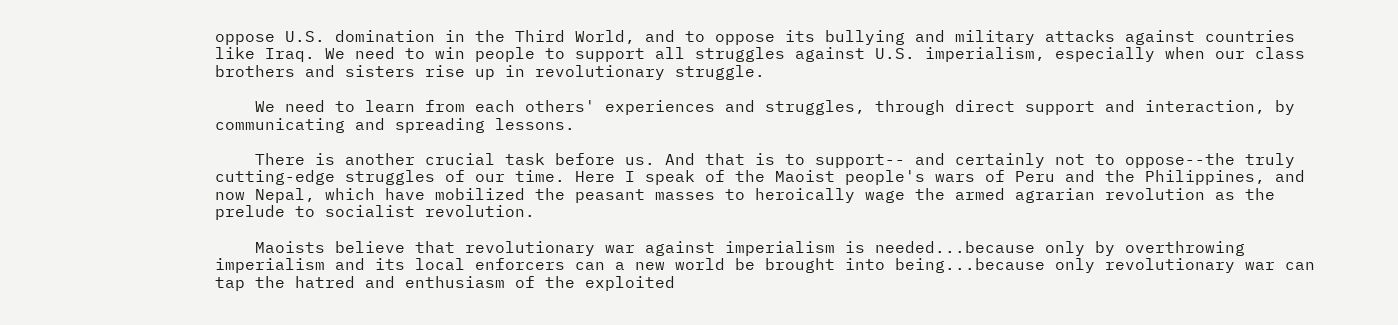oppose U.S. domination in the Third World, and to oppose its bullying and military attacks against countries like Iraq. We need to win people to support all struggles against U.S. imperialism, especially when our class brothers and sisters rise up in revolutionary struggle.

    We need to learn from each others' experiences and struggles, through direct support and interaction, by communicating and spreading lessons.

    There is another crucial task before us. And that is to support-- and certainly not to oppose--the truly cutting-edge struggles of our time. Here I speak of the Maoist people's wars of Peru and the Philippines, and now Nepal, which have mobilized the peasant masses to heroically wage the armed agrarian revolution as the prelude to socialist revolution.

    Maoists believe that revolutionary war against imperialism is needed...because only by overthrowing imperialism and its local enforcers can a new world be brought into being...because only revolutionary war can tap the hatred and enthusiasm of the exploited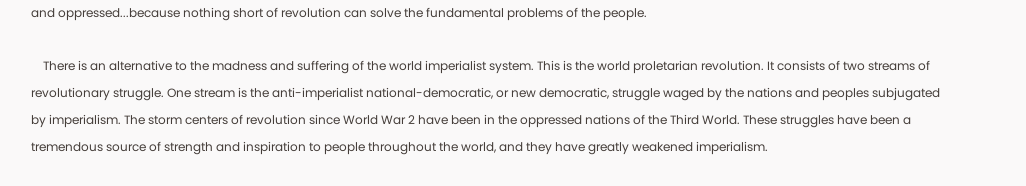and oppressed...because nothing short of revolution can solve the fundamental problems of the people.

    There is an alternative to the madness and suffering of the world imperialist system. This is the world proletarian revolution. It consists of two streams of revolutionary struggle. One stream is the anti-imperialist national-democratic, or new democratic, struggle waged by the nations and peoples subjugated by imperialism. The storm centers of revolution since World War 2 have been in the oppressed nations of the Third World. These struggles have been a tremendous source of strength and inspiration to people throughout the world, and they have greatly weakened imperialism.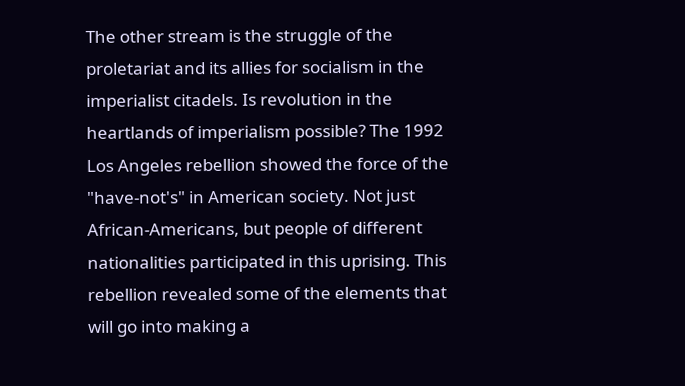The other stream is the struggle of the proletariat and its allies for socialism in the imperialist citadels. Is revolution in the heartlands of imperialism possible? The 1992 Los Angeles rebellion showed the force of the "have-not's" in American society. Not just African-Americans, but people of different nationalities participated in this uprising. This rebellion revealed some of the elements that will go into making a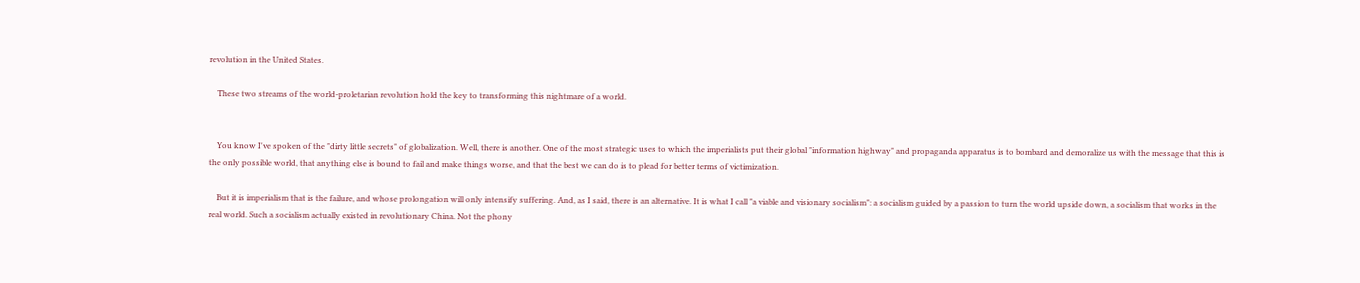revolution in the United States.

    These two streams of the world-proletarian revolution hold the key to transforming this nightmare of a world.


    You know I've spoken of the "dirty little secrets" of globalization. Well, there is another. One of the most strategic uses to which the imperialists put their global "information highway" and propaganda apparatus is to bombard and demoralize us with the message that this is the only possible world, that anything else is bound to fail and make things worse, and that the best we can do is to plead for better terms of victimization.

    But it is imperialism that is the failure, and whose prolongation will only intensify suffering. And, as I said, there is an alternative. It is what I call "a viable and visionary socialism": a socialism guided by a passion to turn the world upside down, a socialism that works in the real world. Such a socialism actually existed in revolutionary China. Not the phony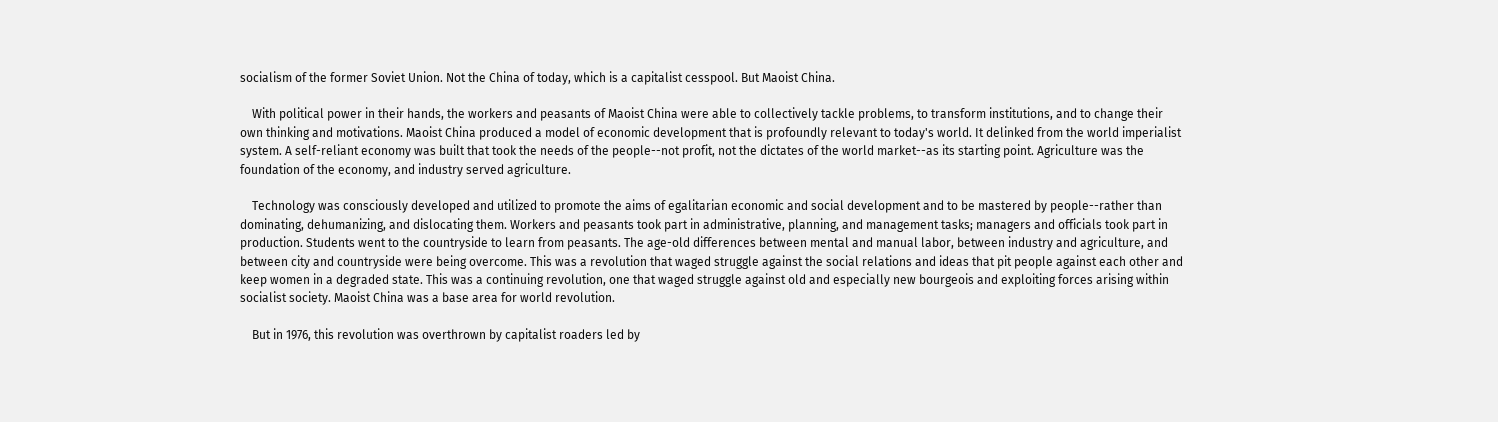socialism of the former Soviet Union. Not the China of today, which is a capitalist cesspool. But Maoist China.

    With political power in their hands, the workers and peasants of Maoist China were able to collectively tackle problems, to transform institutions, and to change their own thinking and motivations. Maoist China produced a model of economic development that is profoundly relevant to today's world. It delinked from the world imperialist system. A self-reliant economy was built that took the needs of the people--not profit, not the dictates of the world market--as its starting point. Agriculture was the foundation of the economy, and industry served agriculture.

    Technology was consciously developed and utilized to promote the aims of egalitarian economic and social development and to be mastered by people--rather than dominating, dehumanizing, and dislocating them. Workers and peasants took part in administrative, planning, and management tasks; managers and officials took part in production. Students went to the countryside to learn from peasants. The age-old differences between mental and manual labor, between industry and agriculture, and between city and countryside were being overcome. This was a revolution that waged struggle against the social relations and ideas that pit people against each other and keep women in a degraded state. This was a continuing revolution, one that waged struggle against old and especially new bourgeois and exploiting forces arising within socialist society. Maoist China was a base area for world revolution.

    But in 1976, this revolution was overthrown by capitalist roaders led by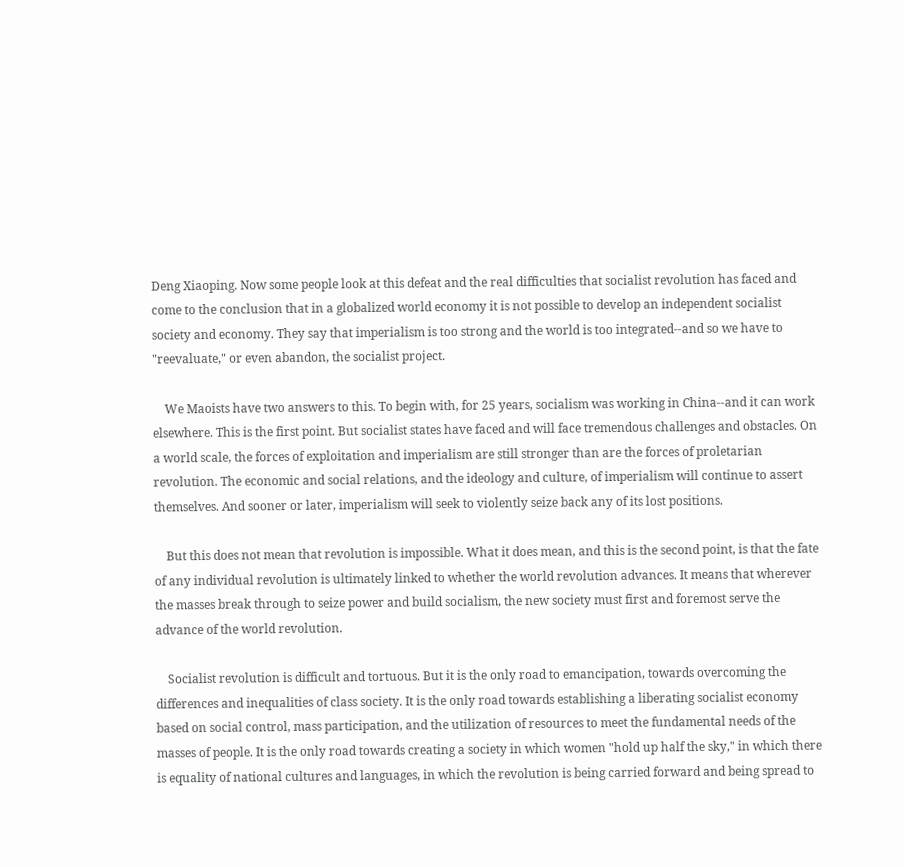Deng Xiaoping. Now some people look at this defeat and the real difficulties that socialist revolution has faced and come to the conclusion that in a globalized world economy it is not possible to develop an independent socialist society and economy. They say that imperialism is too strong and the world is too integrated--and so we have to "reevaluate," or even abandon, the socialist project.

    We Maoists have two answers to this. To begin with, for 25 years, socialism was working in China--and it can work elsewhere. This is the first point. But socialist states have faced and will face tremendous challenges and obstacles. On a world scale, the forces of exploitation and imperialism are still stronger than are the forces of proletarian revolution. The economic and social relations, and the ideology and culture, of imperialism will continue to assert themselves. And sooner or later, imperialism will seek to violently seize back any of its lost positions.

    But this does not mean that revolution is impossible. What it does mean, and this is the second point, is that the fate of any individual revolution is ultimately linked to whether the world revolution advances. It means that wherever the masses break through to seize power and build socialism, the new society must first and foremost serve the advance of the world revolution.

    Socialist revolution is difficult and tortuous. But it is the only road to emancipation, towards overcoming the differences and inequalities of class society. It is the only road towards establishing a liberating socialist economy based on social control, mass participation, and the utilization of resources to meet the fundamental needs of the masses of people. It is the only road towards creating a society in which women "hold up half the sky," in which there is equality of national cultures and languages, in which the revolution is being carried forward and being spread to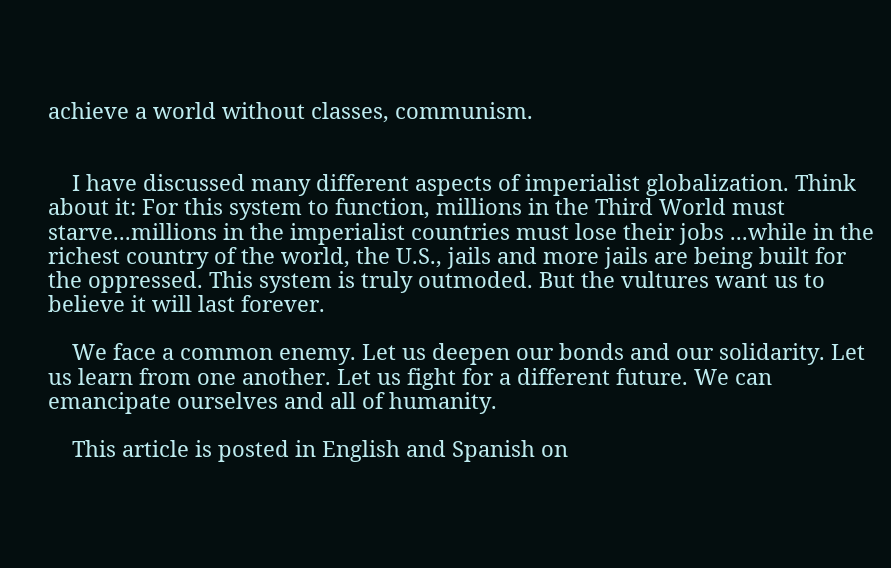achieve a world without classes, communism.


    I have discussed many different aspects of imperialist globalization. Think about it: For this system to function, millions in the Third World must starve...millions in the imperialist countries must lose their jobs ...while in the richest country of the world, the U.S., jails and more jails are being built for the oppressed. This system is truly outmoded. But the vultures want us to believe it will last forever.

    We face a common enemy. Let us deepen our bonds and our solidarity. Let us learn from one another. Let us fight for a different future. We can emancipate ourselves and all of humanity.

    This article is posted in English and Spanish on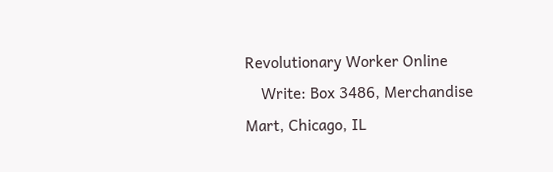Revolutionary Worker Online
    Write: Box 3486, Merchandise Mart, Chicago, IL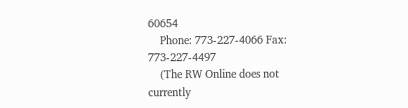60654
    Phone: 773-227-4066 Fax: 773-227-4497
    (The RW Online does not currently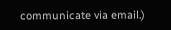communicate via email.)